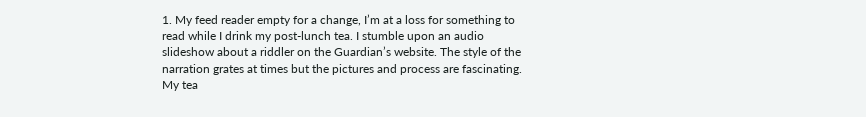1. My feed reader empty for a change, I’m at a loss for something to read while I drink my post-lunch tea. I stumble upon an audio slideshow about a riddler on the Guardian’s website. The style of the narration grates at times but the pictures and process are fascinating. My tea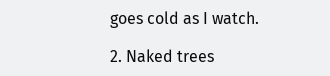goes cold as I watch.

2. Naked trees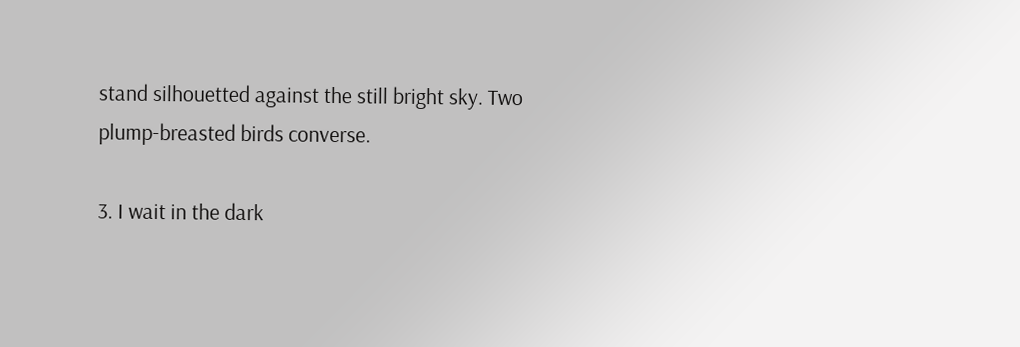stand silhouetted against the still bright sky. Two plump-breasted birds converse.

3. I wait in the dark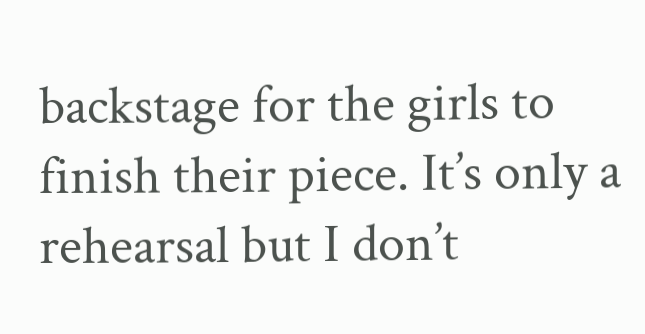backstage for the girls to finish their piece. It’s only a rehearsal but I don’t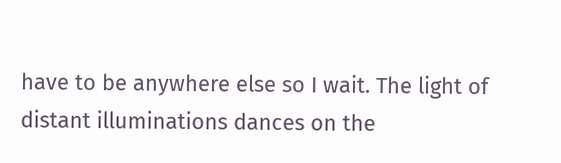have to be anywhere else so I wait. The light of distant illuminations dances on the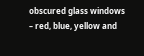obscured glass windows – red, blue, yellow and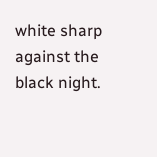white sharp against the black night.